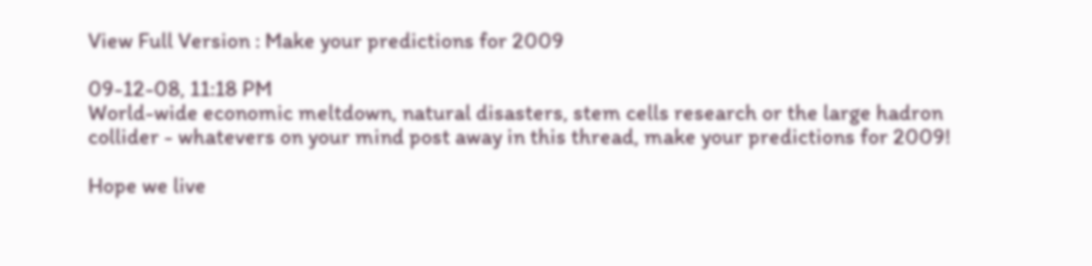View Full Version : Make your predictions for 2009

09-12-08, 11:18 PM
World-wide economic meltdown, natural disasters, stem cells research or the large hadron collider - whatevers on your mind post away in this thread, make your predictions for 2009!

Hope we live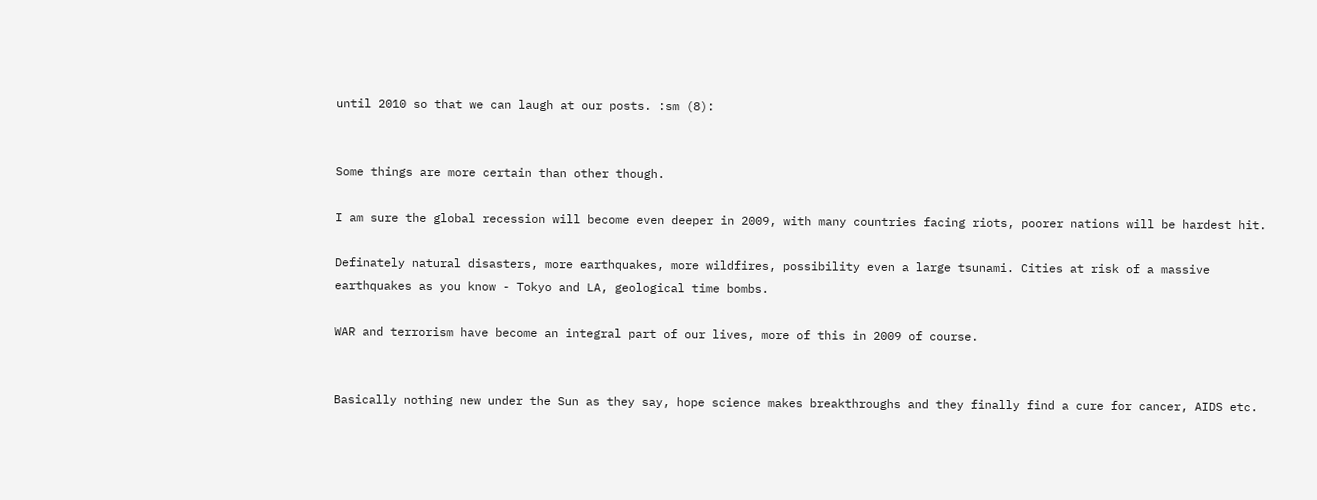until 2010 so that we can laugh at our posts. :sm (8):


Some things are more certain than other though.

I am sure the global recession will become even deeper in 2009, with many countries facing riots, poorer nations will be hardest hit.

Definately natural disasters, more earthquakes, more wildfires, possibility even a large tsunami. Cities at risk of a massive earthquakes as you know - Tokyo and LA, geological time bombs.

WAR and terrorism have become an integral part of our lives, more of this in 2009 of course.


Basically nothing new under the Sun as they say, hope science makes breakthroughs and they finally find a cure for cancer, AIDS etc.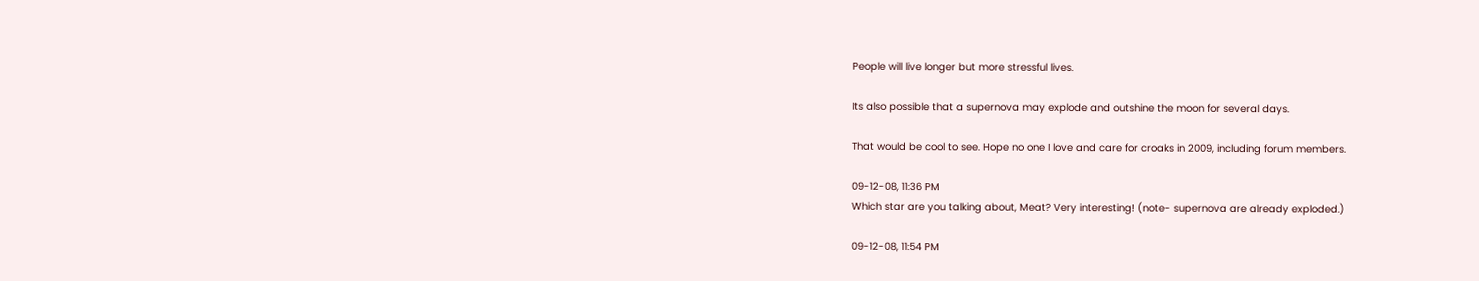People will live longer but more stressful lives.

Its also possible that a supernova may explode and outshine the moon for several days.

That would be cool to see. Hope no one I love and care for croaks in 2009, including forum members.

09-12-08, 11:36 PM
Which star are you talking about, Meat? Very interesting! (note- supernova are already exploded.)

09-12-08, 11:54 PM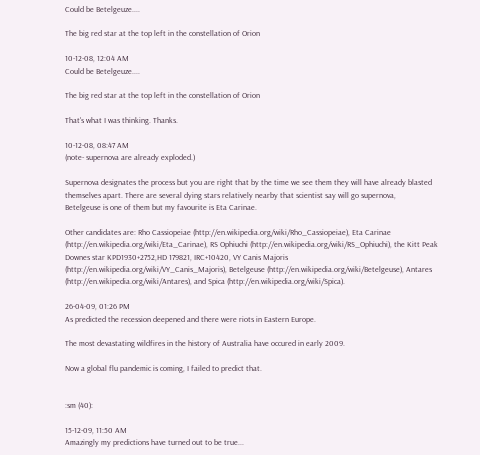Could be Betelgeuze....

The big red star at the top left in the constellation of Orion

10-12-08, 12:04 AM
Could be Betelgeuze....

The big red star at the top left in the constellation of Orion

That's what I was thinking. Thanks.

10-12-08, 08:47 AM
(note- supernova are already exploded.)

Supernova designates the process but you are right that by the time we see them they will have already blasted themselves apart. There are several dying stars relatively nearby that scientist say will go supernova,
Betelgeuse is one of them but my favourite is Eta Carinae.

Other candidates are: Rho Cassiopeiae (http://en.wikipedia.org/wiki/Rho_Cassiopeiae), Eta Carinae (http://en.wikipedia.org/wiki/Eta_Carinae), RS Ophiuchi (http://en.wikipedia.org/wiki/RS_Ophiuchi), the Kitt Peak Downes star KPD1930+2752,HD 179821, IRC+10420, VY Canis Majoris (http://en.wikipedia.org/wiki/VY_Canis_Majoris), Betelgeuse (http://en.wikipedia.org/wiki/Betelgeuse), Antares (http://en.wikipedia.org/wiki/Antares), and Spica (http://en.wikipedia.org/wiki/Spica).

26-04-09, 01:26 PM
As predicted the recession deepened and there were riots in Eastern Europe.

The most devastating wildfires in the history of Australia have occured in early 2009.

Now a global flu pandemic is coming, I failed to predict that.


:sm (40):

15-12-09, 11:50 AM
Amazingly my predictions have turned out to be true...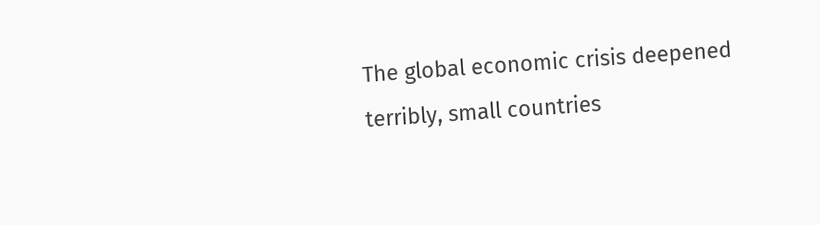The global economic crisis deepened terribly, small countries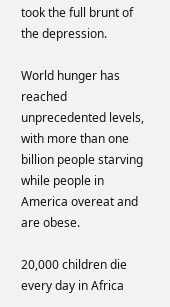took the full brunt of the depression.

World hunger has reached unprecedented levels, with more than one billion people starving while people in America overeat and are obese.

20,000 children die every day in Africa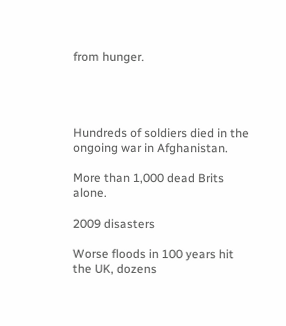from hunger.




Hundreds of soldiers died in the ongoing war in Afghanistan.

More than 1,000 dead Brits alone.

2009 disasters

Worse floods in 100 years hit the UK, dozens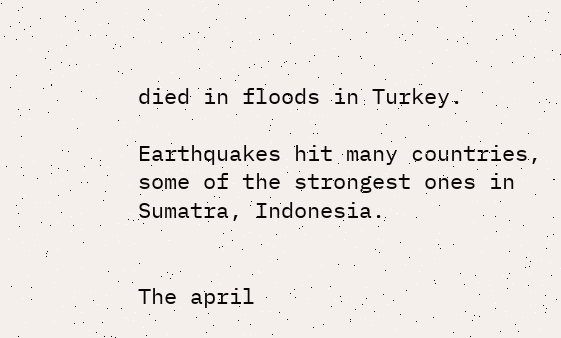died in floods in Turkey.

Earthquakes hit many countries, some of the strongest ones in Sumatra, Indonesia.


The april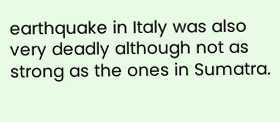earthquake in Italy was also very deadly although not as strong as the ones in Sumatra.